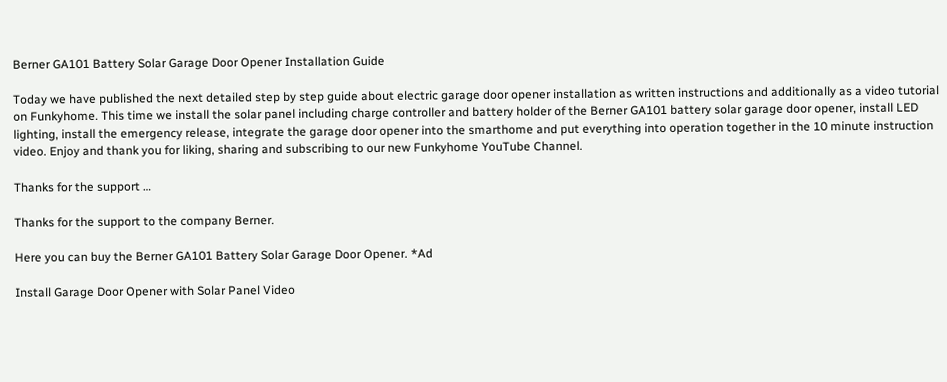Berner GA101 Battery Solar Garage Door Opener Installation Guide

Today we have published the next detailed step by step guide about electric garage door opener installation as written instructions and additionally as a video tutorial on Funkyhome. This time we install the solar panel including charge controller and battery holder of the Berner GA101 battery solar garage door opener, install LED lighting, install the emergency release, integrate the garage door opener into the smarthome and put everything into operation together in the 10 minute instruction video. Enjoy and thank you for liking, sharing and subscribing to our new Funkyhome YouTube Channel.

Thanks for the support …

Thanks for the support to the company Berner.

Here you can buy the Berner GA101 Battery Solar Garage Door Opener. *Ad

Install Garage Door Opener with Solar Panel Video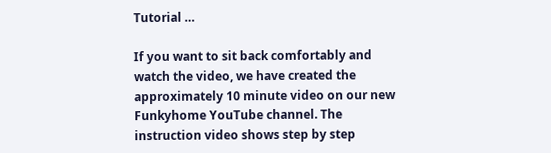Tutorial …

If you want to sit back comfortably and watch the video, we have created the approximately 10 minute video on our new Funkyhome YouTube channel. The instruction video shows step by step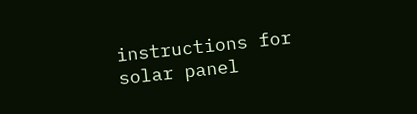instructions for solar panel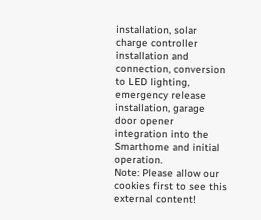installation, solar charge controller installation and connection, conversion to LED lighting, emergency release installation, garage door opener integration into the Smarthome and initial operation.
Note: Please allow our cookies first to see this external content!